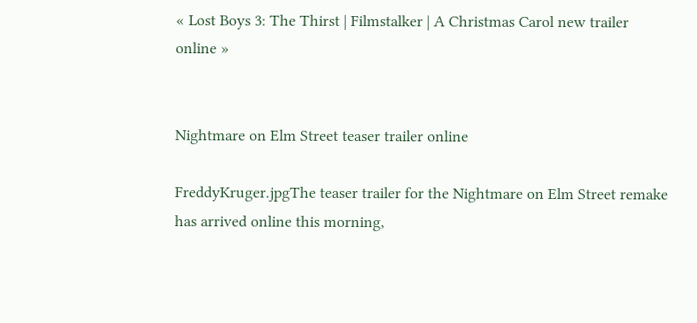« Lost Boys 3: The Thirst | Filmstalker | A Christmas Carol new trailer online »


Nightmare on Elm Street teaser trailer online

FreddyKruger.jpgThe teaser trailer for the Nightmare on Elm Street remake has arrived online this morning,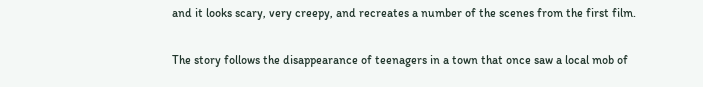and it looks scary, very creepy, and recreates a number of the scenes from the first film.

The story follows the disappearance of teenagers in a town that once saw a local mob of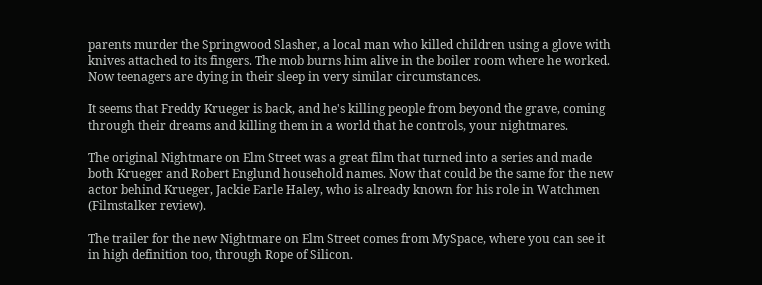parents murder the Springwood Slasher, a local man who killed children using a glove with knives attached to its fingers. The mob burns him alive in the boiler room where he worked. Now teenagers are dying in their sleep in very similar circumstances.

It seems that Freddy Krueger is back, and he's killing people from beyond the grave, coming through their dreams and killing them in a world that he controls, your nightmares.

The original Nightmare on Elm Street was a great film that turned into a series and made both Krueger and Robert Englund household names. Now that could be the same for the new actor behind Krueger, Jackie Earle Haley, who is already known for his role in Watchmen (Filmstalker review).

The trailer for the new Nightmare on Elm Street comes from MySpace, where you can see it in high definition too, through Rope of Silicon.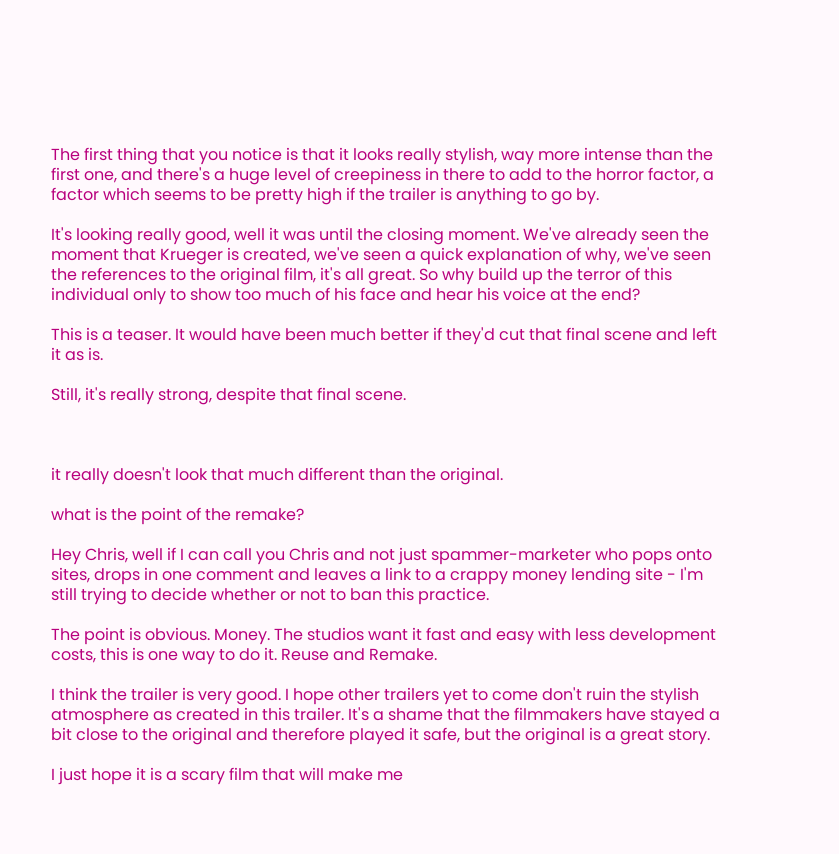The first thing that you notice is that it looks really stylish, way more intense than the first one, and there's a huge level of creepiness in there to add to the horror factor, a factor which seems to be pretty high if the trailer is anything to go by.

It's looking really good, well it was until the closing moment. We've already seen the moment that Krueger is created, we've seen a quick explanation of why, we've seen the references to the original film, it's all great. So why build up the terror of this individual only to show too much of his face and hear his voice at the end?

This is a teaser. It would have been much better if they'd cut that final scene and left it as is.

Still, it's really strong, despite that final scene.



it really doesn't look that much different than the original.

what is the point of the remake?

Hey Chris, well if I can call you Chris and not just spammer-marketer who pops onto sites, drops in one comment and leaves a link to a crappy money lending site - I'm still trying to decide whether or not to ban this practice.

The point is obvious. Money. The studios want it fast and easy with less development costs, this is one way to do it. Reuse and Remake.

I think the trailer is very good. I hope other trailers yet to come don't ruin the stylish atmosphere as created in this trailer. It's a shame that the filmmakers have stayed a bit close to the original and therefore played it safe, but the original is a great story.

I just hope it is a scary film that will make me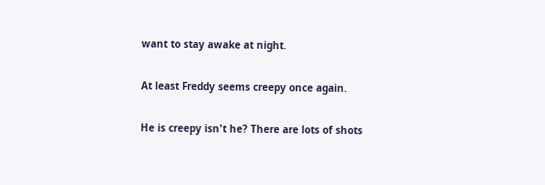want to stay awake at night.

At least Freddy seems creepy once again.

He is creepy isn't he? There are lots of shots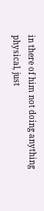in there of him not doing anything physical, just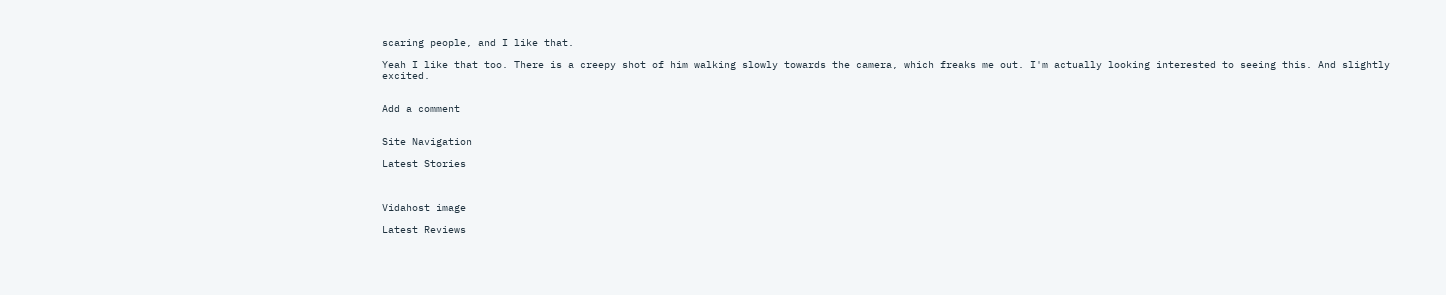scaring people, and I like that.

Yeah I like that too. There is a creepy shot of him walking slowly towards the camera, which freaks me out. I'm actually looking interested to seeing this. And slightly excited.


Add a comment


Site Navigation

Latest Stories



Vidahost image

Latest Reviews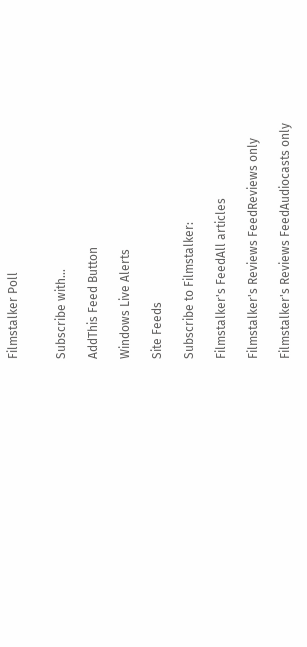Filmstalker Poll


Subscribe with...

AddThis Feed Button

Windows Live Alerts

Site Feeds

Subscribe to Filmstalker:

Filmstalker's FeedAll articles

Filmstalker's Reviews FeedReviews only

Filmstalker's Reviews FeedAudiocasts only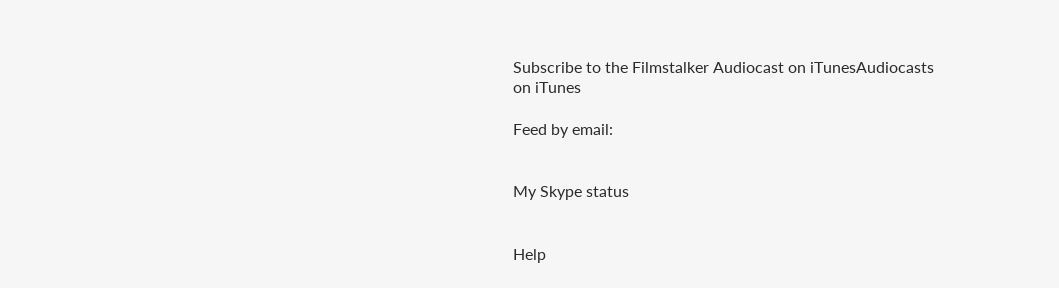Subscribe to the Filmstalker Audiocast on iTunesAudiocasts on iTunes

Feed by email:


My Skype status


Help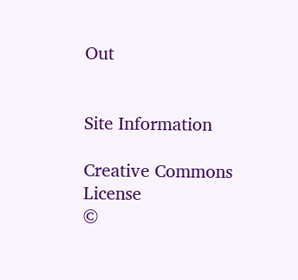Out


Site Information

Creative Commons License
©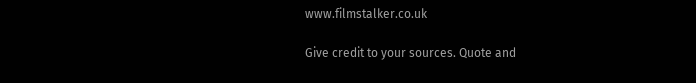www.filmstalker.co.uk

Give credit to your sources. Quote and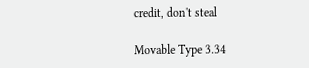credit, don't steal

Movable Type 3.34